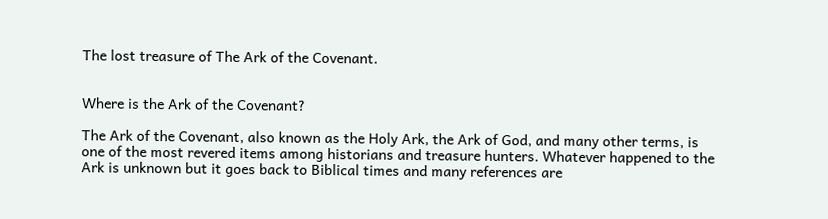The lost treasure of The Ark of the Covenant.


Where is the Ark of the Covenant?

The Ark of the Covenant, also known as the Holy Ark, the Ark of God, and many other terms, is one of the most revered items among historians and treasure hunters. Whatever happened to the Ark is unknown but it goes back to Biblical times and many references are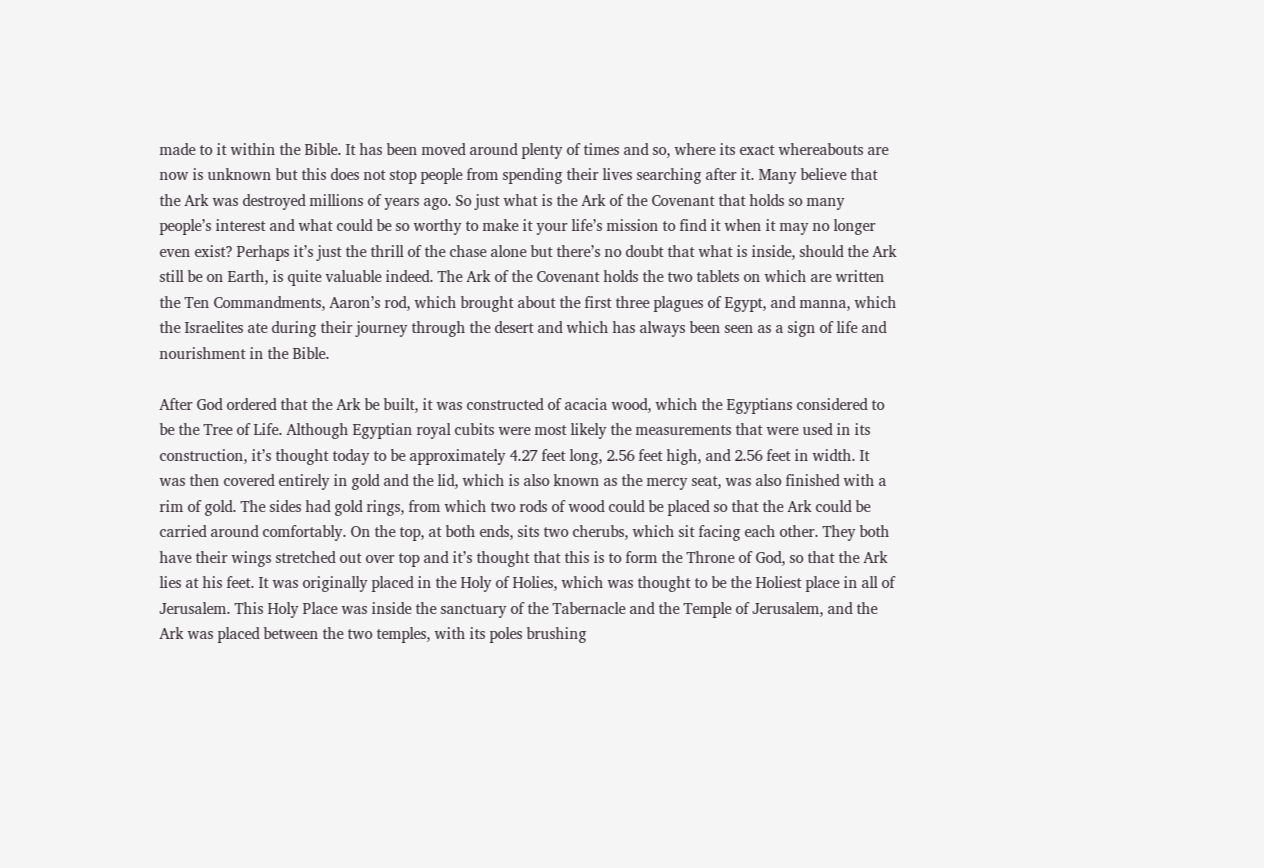made to it within the Bible. It has been moved around plenty of times and so, where its exact whereabouts are now is unknown but this does not stop people from spending their lives searching after it. Many believe that the Ark was destroyed millions of years ago. So just what is the Ark of the Covenant that holds so many people’s interest and what could be so worthy to make it your life’s mission to find it when it may no longer even exist? Perhaps it’s just the thrill of the chase alone but there’s no doubt that what is inside, should the Ark still be on Earth, is quite valuable indeed. The Ark of the Covenant holds the two tablets on which are written the Ten Commandments, Aaron’s rod, which brought about the first three plagues of Egypt, and manna, which the Israelites ate during their journey through the desert and which has always been seen as a sign of life and nourishment in the Bible.

After God ordered that the Ark be built, it was constructed of acacia wood, which the Egyptians considered to be the Tree of Life. Although Egyptian royal cubits were most likely the measurements that were used in its construction, it’s thought today to be approximately 4.27 feet long, 2.56 feet high, and 2.56 feet in width. It was then covered entirely in gold and the lid, which is also known as the mercy seat, was also finished with a rim of gold. The sides had gold rings, from which two rods of wood could be placed so that the Ark could be carried around comfortably. On the top, at both ends, sits two cherubs, which sit facing each other. They both have their wings stretched out over top and it’s thought that this is to form the Throne of God, so that the Ark lies at his feet. It was originally placed in the Holy of Holies, which was thought to be the Holiest place in all of Jerusalem. This Holy Place was inside the sanctuary of the Tabernacle and the Temple of Jerusalem, and the Ark was placed between the two temples, with its poles brushing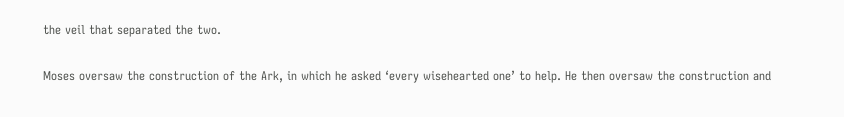the veil that separated the two.

Moses oversaw the construction of the Ark, in which he asked ‘every wisehearted one’ to help. He then oversaw the construction and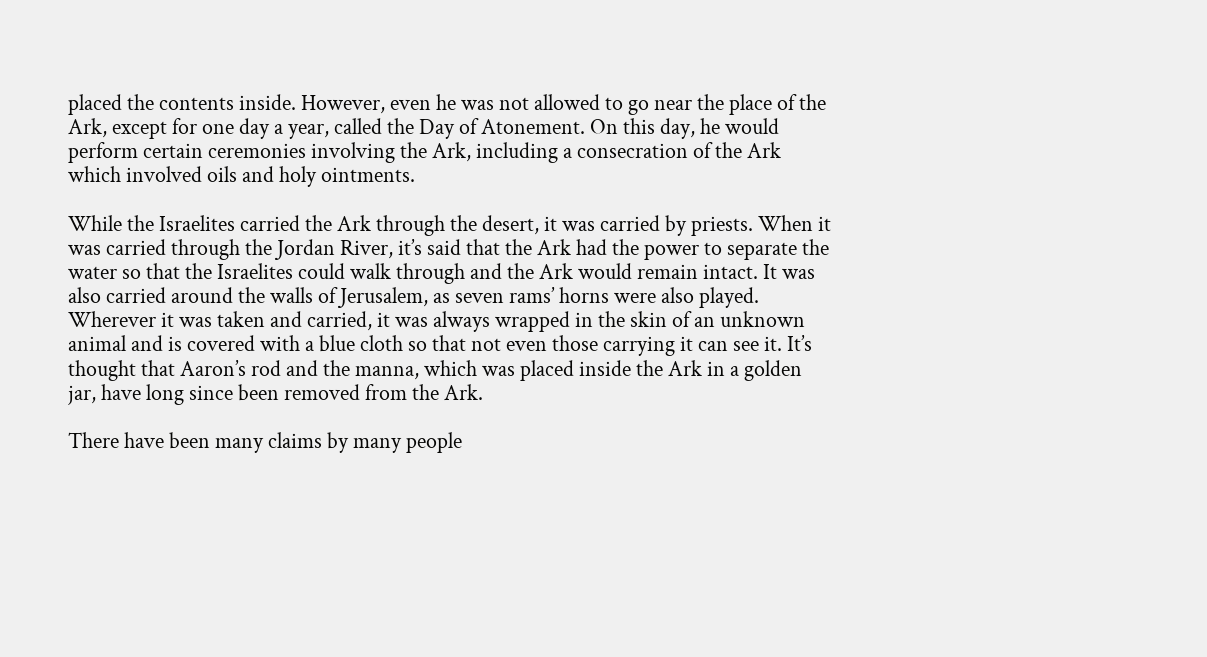placed the contents inside. However, even he was not allowed to go near the place of the Ark, except for one day a year, called the Day of Atonement. On this day, he would perform certain ceremonies involving the Ark, including a consecration of the Ark which involved oils and holy ointments.

While the Israelites carried the Ark through the desert, it was carried by priests. When it was carried through the Jordan River, it’s said that the Ark had the power to separate the water so that the Israelites could walk through and the Ark would remain intact. It was also carried around the walls of Jerusalem, as seven rams’ horns were also played. Wherever it was taken and carried, it was always wrapped in the skin of an unknown animal and is covered with a blue cloth so that not even those carrying it can see it. It’s thought that Aaron’s rod and the manna, which was placed inside the Ark in a golden jar, have long since been removed from the Ark.

There have been many claims by many people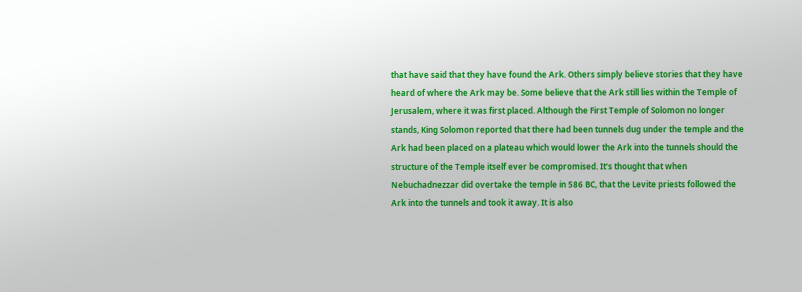that have said that they have found the Ark. Others simply believe stories that they have heard of where the Ark may be. Some believe that the Ark still lies within the Temple of Jerusalem, where it was first placed. Although the First Temple of Solomon no longer stands, King Solomon reported that there had been tunnels dug under the temple and the Ark had been placed on a plateau which would lower the Ark into the tunnels should the structure of the Temple itself ever be compromised. It’s thought that when Nebuchadnezzar did overtake the temple in 586 BC, that the Levite priests followed the Ark into the tunnels and took it away. It is also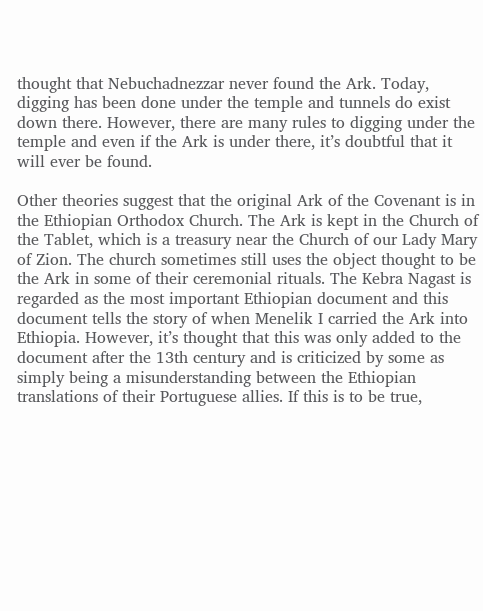thought that Nebuchadnezzar never found the Ark. Today, digging has been done under the temple and tunnels do exist down there. However, there are many rules to digging under the temple and even if the Ark is under there, it’s doubtful that it will ever be found.

Other theories suggest that the original Ark of the Covenant is in the Ethiopian Orthodox Church. The Ark is kept in the Church of the Tablet, which is a treasury near the Church of our Lady Mary of Zion. The church sometimes still uses the object thought to be the Ark in some of their ceremonial rituals. The Kebra Nagast is regarded as the most important Ethiopian document and this document tells the story of when Menelik I carried the Ark into Ethiopia. However, it’s thought that this was only added to the document after the 13th century and is criticized by some as simply being a misunderstanding between the Ethiopian translations of their Portuguese allies. If this is to be true,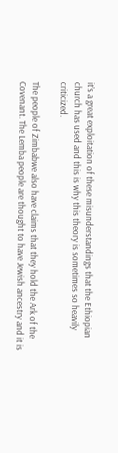it’s a great exploitation of these misunderstandings that the Ethiopian church has used and this is why this theory is sometimes so heavily criticized.

The people of Zimbabwe also have claims that they hold the Ark of the Covenant. The Lemba people are thought to have Jewish ancestry and it is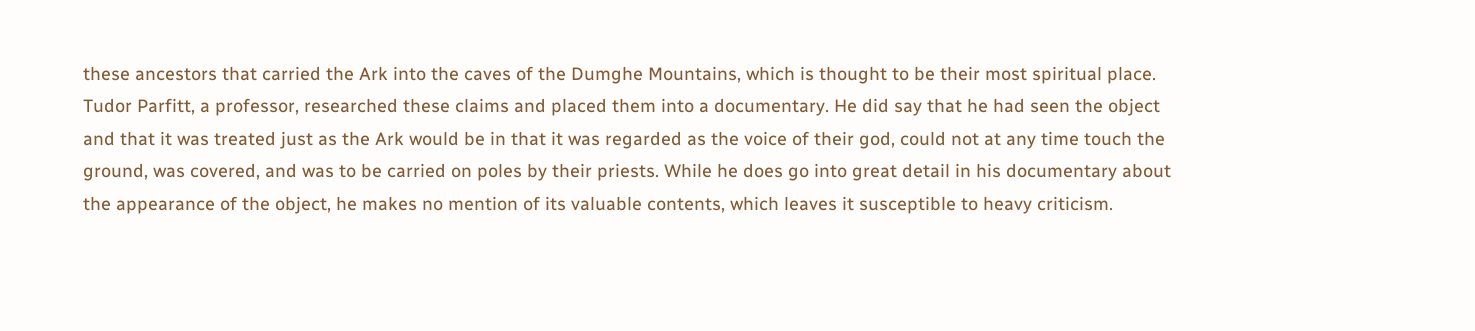these ancestors that carried the Ark into the caves of the Dumghe Mountains, which is thought to be their most spiritual place. Tudor Parfitt, a professor, researched these claims and placed them into a documentary. He did say that he had seen the object and that it was treated just as the Ark would be in that it was regarded as the voice of their god, could not at any time touch the ground, was covered, and was to be carried on poles by their priests. While he does go into great detail in his documentary about the appearance of the object, he makes no mention of its valuable contents, which leaves it susceptible to heavy criticism.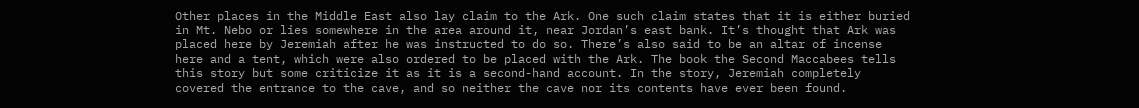Other places in the Middle East also lay claim to the Ark. One such claim states that it is either buried in Mt. Nebo or lies somewhere in the area around it, near Jordan’s east bank. It’s thought that Ark was placed here by Jeremiah after he was instructed to do so. There’s also said to be an altar of incense here and a tent, which were also ordered to be placed with the Ark. The book the Second Maccabees tells this story but some criticize it as it is a second-hand account. In the story, Jeremiah completely covered the entrance to the cave, and so neither the cave nor its contents have ever been found.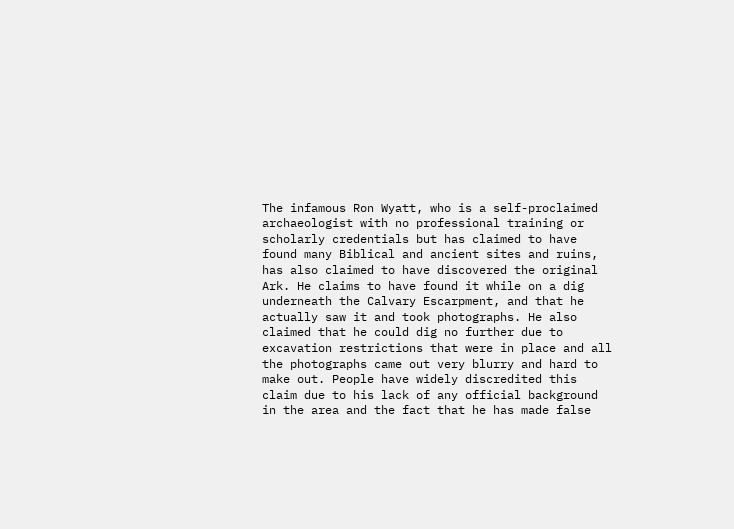The infamous Ron Wyatt, who is a self-proclaimed archaeologist with no professional training or scholarly credentials but has claimed to have found many Biblical and ancient sites and ruins, has also claimed to have discovered the original Ark. He claims to have found it while on a dig underneath the Calvary Escarpment, and that he actually saw it and took photographs. He also claimed that he could dig no further due to excavation restrictions that were in place and all the photographs came out very blurry and hard to make out. People have widely discredited this claim due to his lack of any official background in the area and the fact that he has made false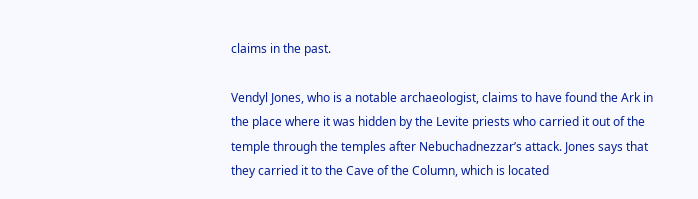claims in the past.

Vendyl Jones, who is a notable archaeologist, claims to have found the Ark in the place where it was hidden by the Levite priests who carried it out of the temple through the temples after Nebuchadnezzar’s attack. Jones says that they carried it to the Cave of the Column, which is located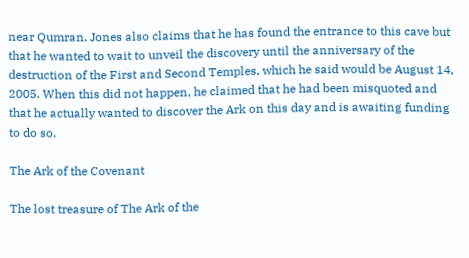near Qumran. Jones also claims that he has found the entrance to this cave but that he wanted to wait to unveil the discovery until the anniversary of the destruction of the First and Second Temples, which he said would be August 14, 2005. When this did not happen, he claimed that he had been misquoted and that he actually wanted to discover the Ark on this day and is awaiting funding to do so.

The Ark of the Covenant

The lost treasure of The Ark of the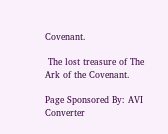Covenant.

 The lost treasure of The Ark of the Covenant.

Page Sponsored By: AVI Converter